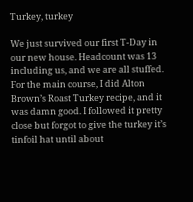Turkey, turkey

We just survived our first T-Day in our new house. Headcount was 13 including us, and we are all stuffed. For the main course, I did Alton Brown’s Roast Turkey recipe, and it was damn good. I followed it pretty close but forgot to give the turkey it’s tinfoil hat until about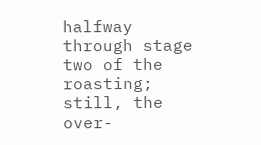halfway through stage two of the roasting; still, the over-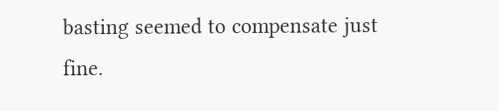basting seemed to compensate just fine.